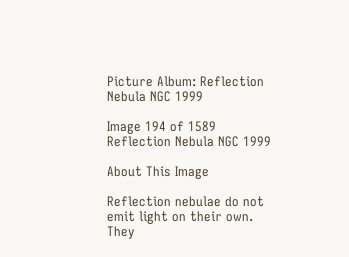Picture Album: Reflection Nebula NGC 1999

Image 194 of 1589
Reflection Nebula NGC 1999

About This Image

Reflection nebulae do not emit light on their own. They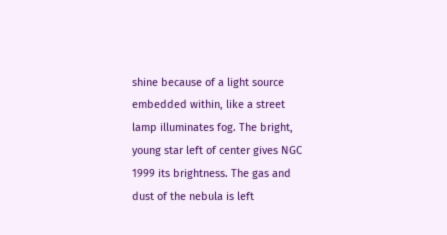shine because of a light source embedded within, like a street lamp illuminates fog. The bright, young star left of center gives NGC 1999 its brightness. The gas and dust of the nebula is left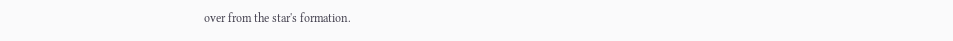over from the star's formation.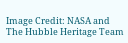Image Credit: NASA and The Hubble Heritage Team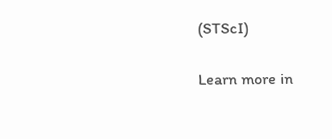(STScI)

Learn more in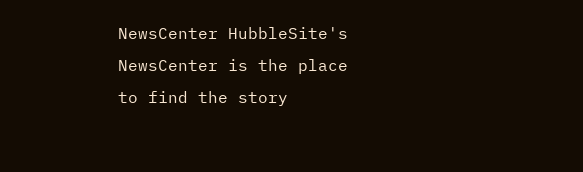NewsCenter HubbleSite's NewsCenter is the place to find the story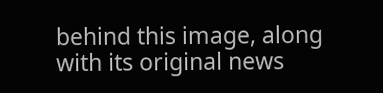behind this image, along with its original news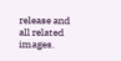release and all related images.